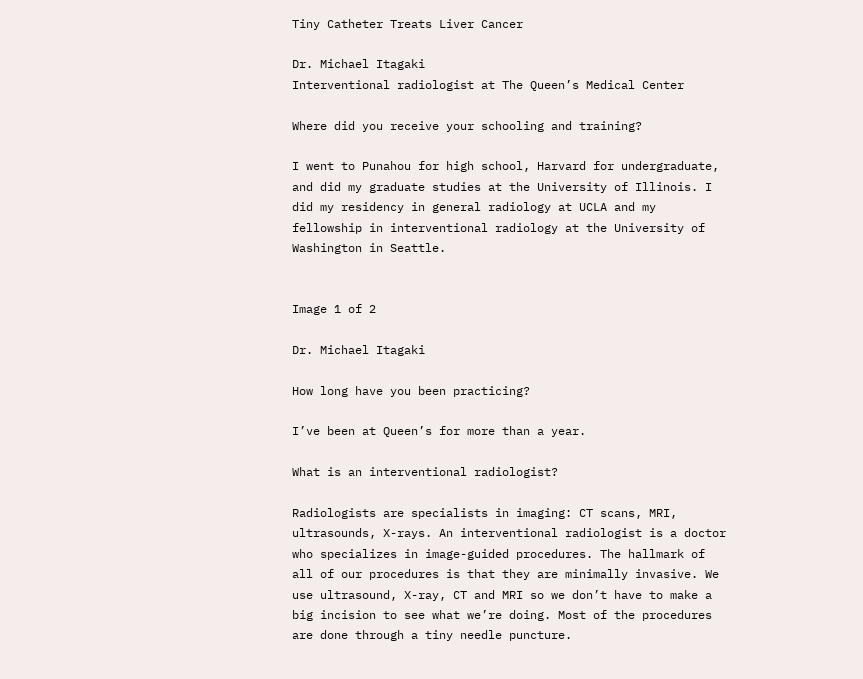Tiny Catheter Treats Liver Cancer

Dr. Michael Itagaki
Interventional radiologist at The Queen’s Medical Center

Where did you receive your schooling and training?

I went to Punahou for high school, Harvard for undergraduate, and did my graduate studies at the University of Illinois. I did my residency in general radiology at UCLA and my fellowship in interventional radiology at the University of Washington in Seattle.


Image 1 of 2

Dr. Michael Itagaki

How long have you been practicing?

I’ve been at Queen’s for more than a year.

What is an interventional radiologist?

Radiologists are specialists in imaging: CT scans, MRI, ultrasounds, X-rays. An interventional radiologist is a doctor who specializes in image-guided procedures. The hallmark of all of our procedures is that they are minimally invasive. We use ultrasound, X-ray, CT and MRI so we don’t have to make a big incision to see what we’re doing. Most of the procedures are done through a tiny needle puncture.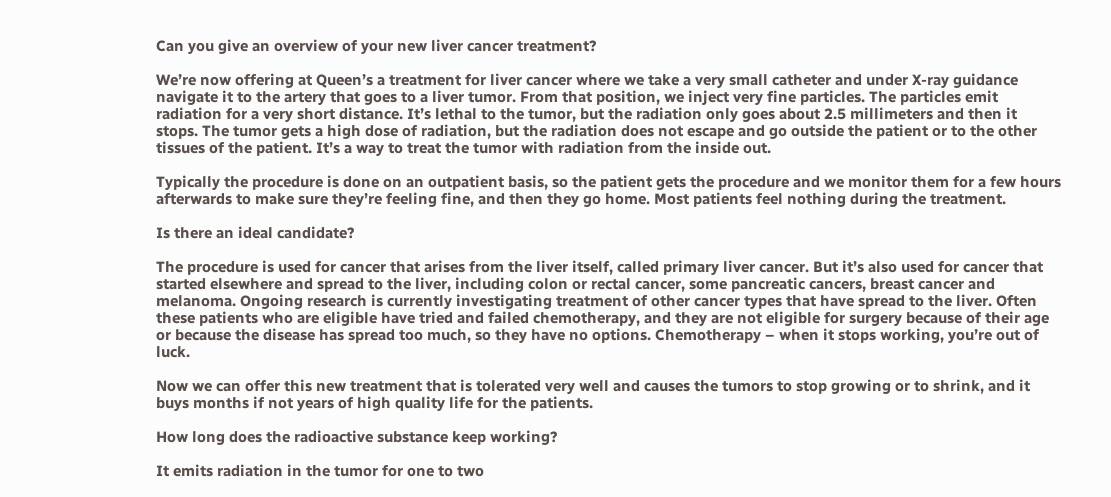Can you give an overview of your new liver cancer treatment?

We’re now offering at Queen’s a treatment for liver cancer where we take a very small catheter and under X-ray guidance navigate it to the artery that goes to a liver tumor. From that position, we inject very fine particles. The particles emit radiation for a very short distance. It’s lethal to the tumor, but the radiation only goes about 2.5 millimeters and then it stops. The tumor gets a high dose of radiation, but the radiation does not escape and go outside the patient or to the other tissues of the patient. It’s a way to treat the tumor with radiation from the inside out.

Typically the procedure is done on an outpatient basis, so the patient gets the procedure and we monitor them for a few hours afterwards to make sure they’re feeling fine, and then they go home. Most patients feel nothing during the treatment.

Is there an ideal candidate?

The procedure is used for cancer that arises from the liver itself, called primary liver cancer. But it’s also used for cancer that started elsewhere and spread to the liver, including colon or rectal cancer, some pancreatic cancers, breast cancer and melanoma. Ongoing research is currently investigating treatment of other cancer types that have spread to the liver. Often these patients who are eligible have tried and failed chemotherapy, and they are not eligible for surgery because of their age or because the disease has spread too much, so they have no options. Chemotherapy – when it stops working, you’re out of luck.

Now we can offer this new treatment that is tolerated very well and causes the tumors to stop growing or to shrink, and it buys months if not years of high quality life for the patients.

How long does the radioactive substance keep working?

It emits radiation in the tumor for one to two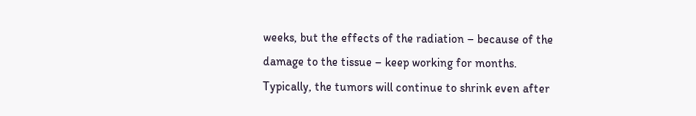weeks, but the effects of the radiation – because of the damage to the tissue – keep working for months. Typically, the tumors will continue to shrink even after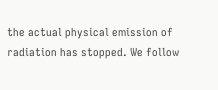the actual physical emission of radiation has stopped. We follow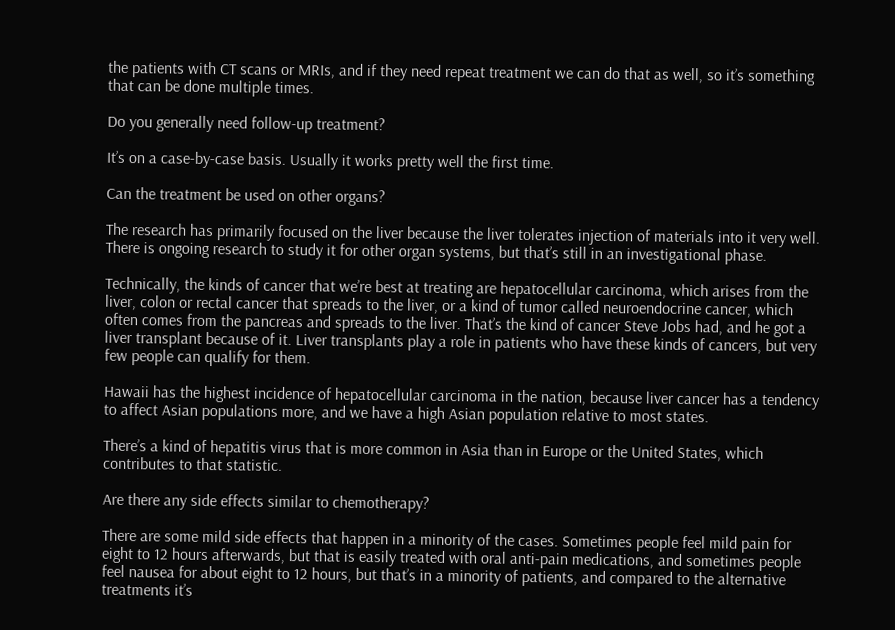the patients with CT scans or MRIs, and if they need repeat treatment we can do that as well, so it’s something that can be done multiple times.

Do you generally need follow-up treatment?

It’s on a case-by-case basis. Usually it works pretty well the first time.

Can the treatment be used on other organs?

The research has primarily focused on the liver because the liver tolerates injection of materials into it very well. There is ongoing research to study it for other organ systems, but that’s still in an investigational phase.

Technically, the kinds of cancer that we’re best at treating are hepatocellular carcinoma, which arises from the liver, colon or rectal cancer that spreads to the liver, or a kind of tumor called neuroendocrine cancer, which often comes from the pancreas and spreads to the liver. That’s the kind of cancer Steve Jobs had, and he got a liver transplant because of it. Liver transplants play a role in patients who have these kinds of cancers, but very few people can qualify for them.

Hawaii has the highest incidence of hepatocellular carcinoma in the nation, because liver cancer has a tendency to affect Asian populations more, and we have a high Asian population relative to most states.

There’s a kind of hepatitis virus that is more common in Asia than in Europe or the United States, which contributes to that statistic.

Are there any side effects similar to chemotherapy?

There are some mild side effects that happen in a minority of the cases. Sometimes people feel mild pain for eight to 12 hours afterwards, but that is easily treated with oral anti-pain medications, and sometimes people feel nausea for about eight to 12 hours, but that’s in a minority of patients, and compared to the alternative treatments it’s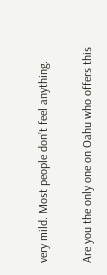very mild. Most people don’t feel anything.

Are you the only one on Oahu who offers this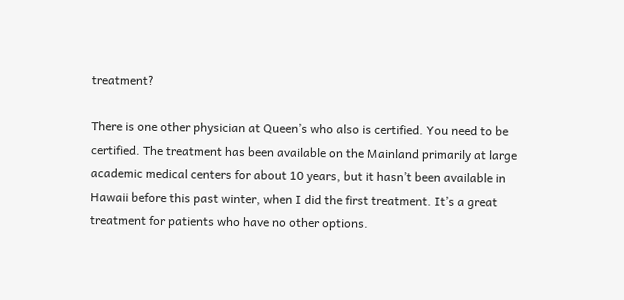treatment?

There is one other physician at Queen’s who also is certified. You need to be certified. The treatment has been available on the Mainland primarily at large academic medical centers for about 10 years, but it hasn’t been available in Hawaii before this past winter, when I did the first treatment. It’s a great treatment for patients who have no other options.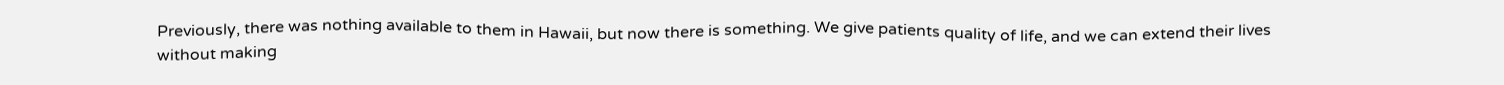Previously, there was nothing available to them in Hawaii, but now there is something. We give patients quality of life, and we can extend their lives without making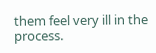them feel very ill in the process.